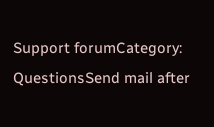Support forumCategory: QuestionsSend mail after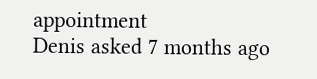appointment
Denis asked 7 months ago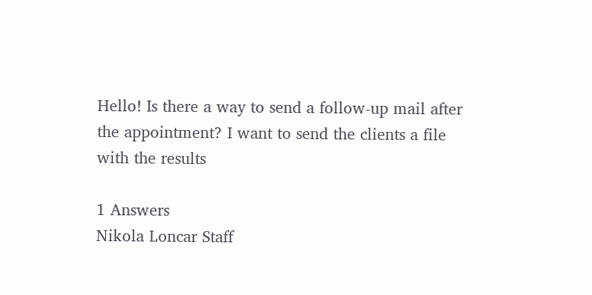Hello! Is there a way to send a follow-up mail after the appointment? I want to send the clients a file with the results

1 Answers
Nikola Loncar Staff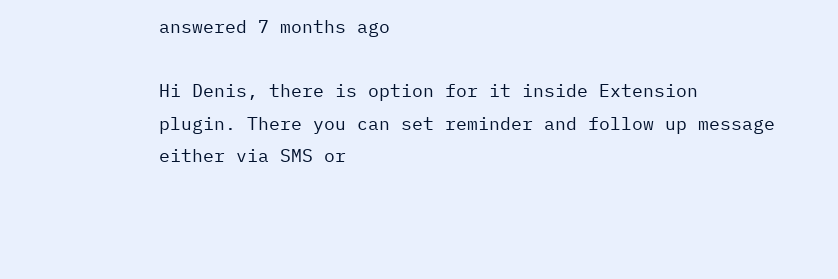answered 7 months ago

Hi Denis, there is option for it inside Extension plugin. There you can set reminder and follow up message either via SMS or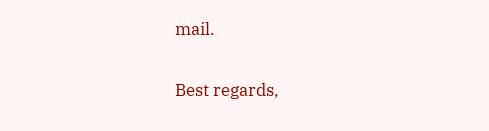mail.

Best regards,